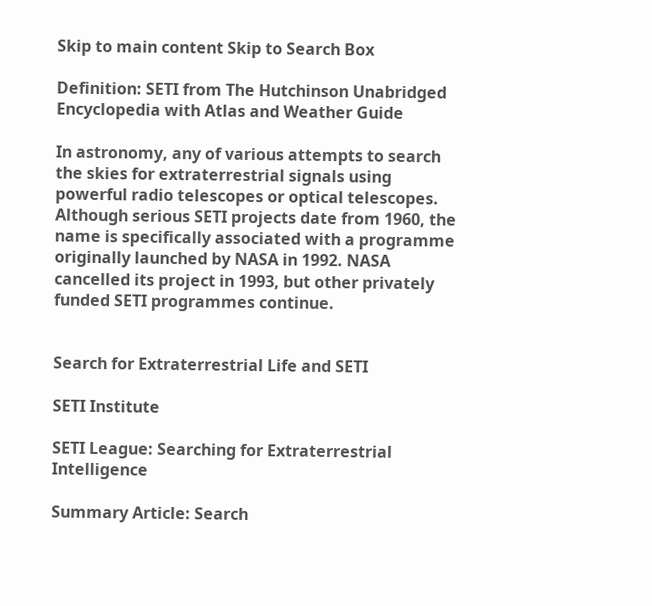Skip to main content Skip to Search Box

Definition: SETI from The Hutchinson Unabridged Encyclopedia with Atlas and Weather Guide

In astronomy, any of various attempts to search the skies for extraterrestrial signals using powerful radio telescopes or optical telescopes. Although serious SETI projects date from 1960, the name is specifically associated with a programme originally launched by NASA in 1992. NASA cancelled its project in 1993, but other privately funded SETI programmes continue.


Search for Extraterrestrial Life and SETI

SETI Institute

SETI League: Searching for Extraterrestrial Intelligence

Summary Article: Search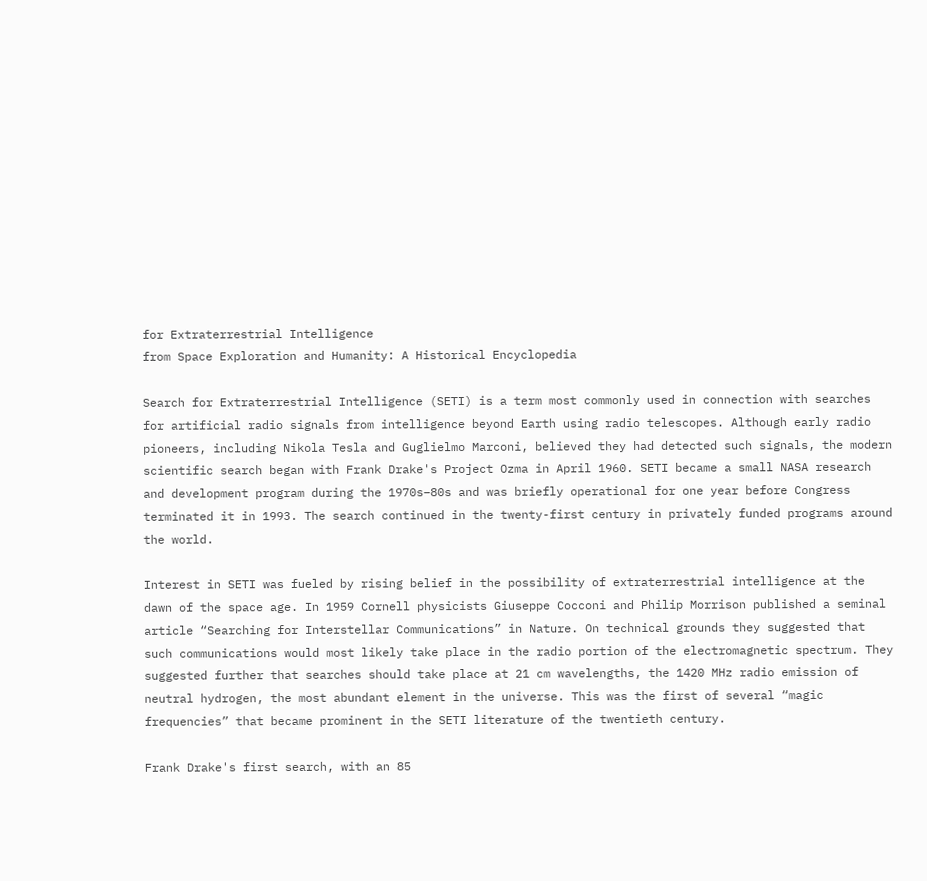for Extraterrestrial Intelligence
from Space Exploration and Humanity: A Historical Encyclopedia

Search for Extraterrestrial Intelligence (SETI) is a term most commonly used in connection with searches for artificial radio signals from intelligence beyond Earth using radio telescopes. Although early radio pioneers, including Nikola Tesla and Guglielmo Marconi, believed they had detected such signals, the modern scientific search began with Frank Drake's Project Ozma in April 1960. SETI became a small NASA research and development program during the 1970s–80s and was briefly operational for one year before Congress terminated it in 1993. The search continued in the twenty-first century in privately funded programs around the world.

Interest in SETI was fueled by rising belief in the possibility of extraterrestrial intelligence at the dawn of the space age. In 1959 Cornell physicists Giuseppe Cocconi and Philip Morrison published a seminal article “Searching for Interstellar Communications” in Nature. On technical grounds they suggested that such communications would most likely take place in the radio portion of the electromagnetic spectrum. They suggested further that searches should take place at 21 cm wavelengths, the 1420 MHz radio emission of neutral hydrogen, the most abundant element in the universe. This was the first of several “magic frequencies” that became prominent in the SETI literature of the twentieth century.

Frank Drake's first search, with an 85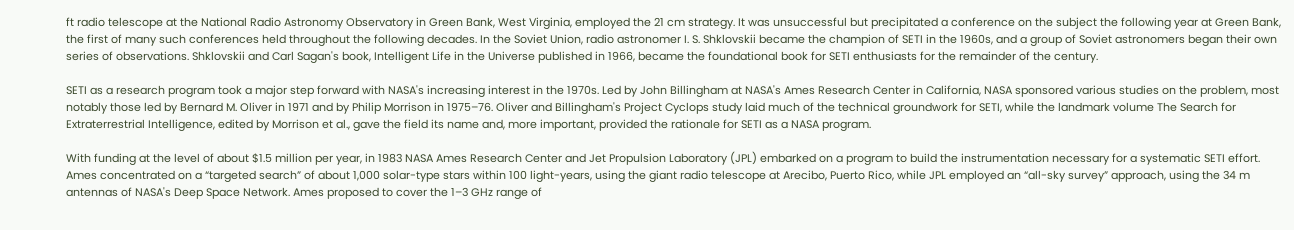ft radio telescope at the National Radio Astronomy Observatory in Green Bank, West Virginia, employed the 21 cm strategy. It was unsuccessful but precipitated a conference on the subject the following year at Green Bank, the first of many such conferences held throughout the following decades. In the Soviet Union, radio astronomer I. S. Shklovskii became the champion of SETI in the 1960s, and a group of Soviet astronomers began their own series of observations. Shklovskii and Carl Sagan's book, Intelligent Life in the Universe published in 1966, became the foundational book for SETI enthusiasts for the remainder of the century.

SETI as a research program took a major step forward with NASA's increasing interest in the 1970s. Led by John Billingham at NASA's Ames Research Center in California, NASA sponsored various studies on the problem, most notably those led by Bernard M. Oliver in 1971 and by Philip Morrison in 1975–76. Oliver and Billingham's Project Cyclops study laid much of the technical groundwork for SETI, while the landmark volume The Search for Extraterrestrial Intelligence, edited by Morrison et al., gave the field its name and, more important, provided the rationale for SETI as a NASA program.

With funding at the level of about $1.5 million per year, in 1983 NASA Ames Research Center and Jet Propulsion Laboratory (JPL) embarked on a program to build the instrumentation necessary for a systematic SETI effort. Ames concentrated on a “targeted search” of about 1,000 solar-type stars within 100 light-years, using the giant radio telescope at Arecibo, Puerto Rico, while JPL employed an “all-sky survey” approach, using the 34 m antennas of NASA's Deep Space Network. Ames proposed to cover the 1–3 GHz range of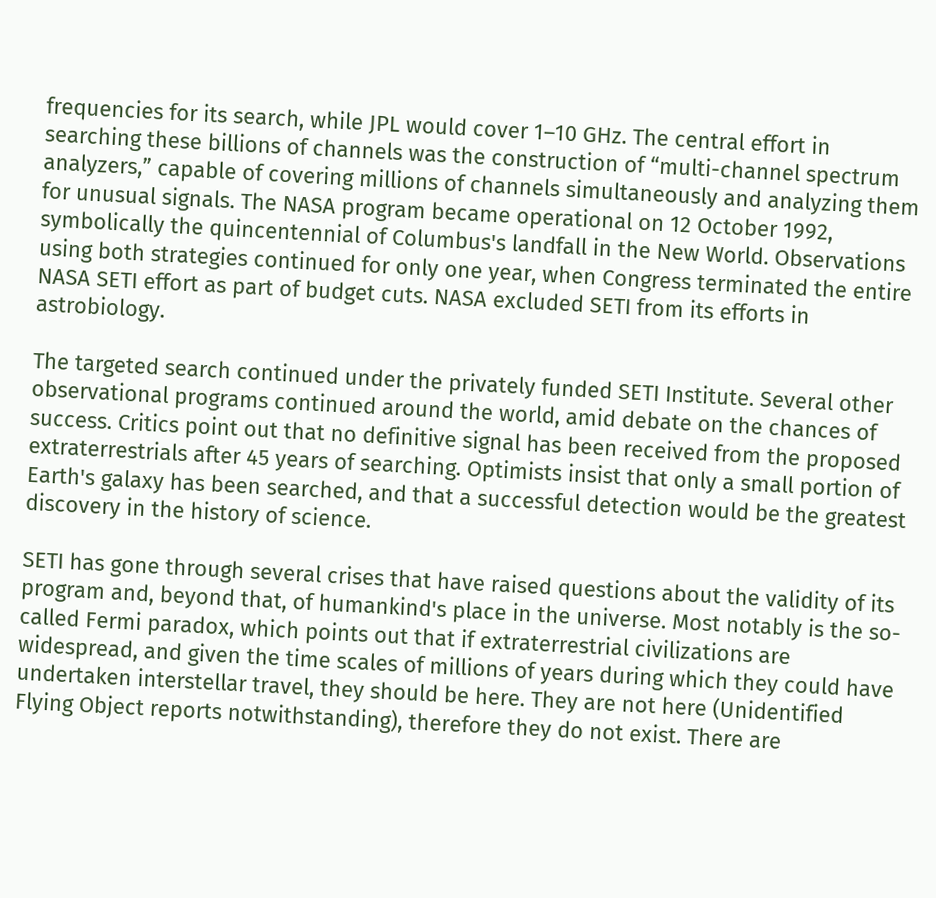frequencies for its search, while JPL would cover 1–10 GHz. The central effort in searching these billions of channels was the construction of “multi-channel spectrum analyzers,” capable of covering millions of channels simultaneously and analyzing them for unusual signals. The NASA program became operational on 12 October 1992, symbolically the quincentennial of Columbus's landfall in the New World. Observations using both strategies continued for only one year, when Congress terminated the entire NASA SETI effort as part of budget cuts. NASA excluded SETI from its efforts in astrobiology.

The targeted search continued under the privately funded SETI Institute. Several other observational programs continued around the world, amid debate on the chances of success. Critics point out that no definitive signal has been received from the proposed extraterrestrials after 45 years of searching. Optimists insist that only a small portion of Earth's galaxy has been searched, and that a successful detection would be the greatest discovery in the history of science.

SETI has gone through several crises that have raised questions about the validity of its program and, beyond that, of humankind's place in the universe. Most notably is the so-called Fermi paradox, which points out that if extraterrestrial civilizations are widespread, and given the time scales of millions of years during which they could have undertaken interstellar travel, they should be here. They are not here (Unidentified Flying Object reports notwithstanding), therefore they do not exist. There are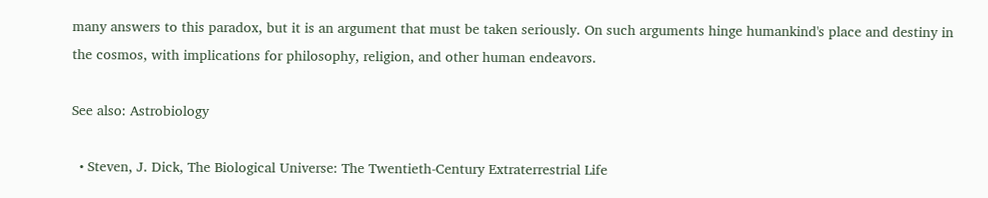many answers to this paradox, but it is an argument that must be taken seriously. On such arguments hinge humankind's place and destiny in the cosmos, with implications for philosophy, religion, and other human endeavors.

See also: Astrobiology

  • Steven, J. Dick, The Biological Universe: The Twentieth-Century Extraterrestrial Life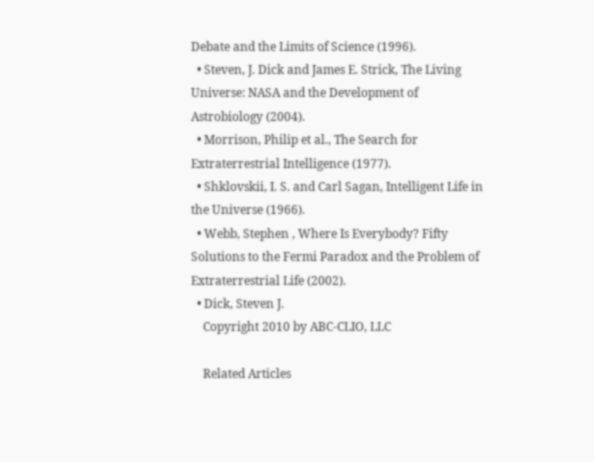Debate and the Limits of Science (1996).
  • Steven, J. Dick and James E. Strick, The Living Universe: NASA and the Development of Astrobiology (2004).
  • Morrison, Philip et al., The Search for Extraterrestrial Intelligence (1977).
  • Shklovskii, I. S. and Carl Sagan, Intelligent Life in the Universe (1966).
  • Webb, Stephen , Where Is Everybody? Fifty Solutions to the Fermi Paradox and the Problem of Extraterrestrial Life (2002).
  • Dick, Steven J.
    Copyright 2010 by ABC-CLIO, LLC

    Related Articles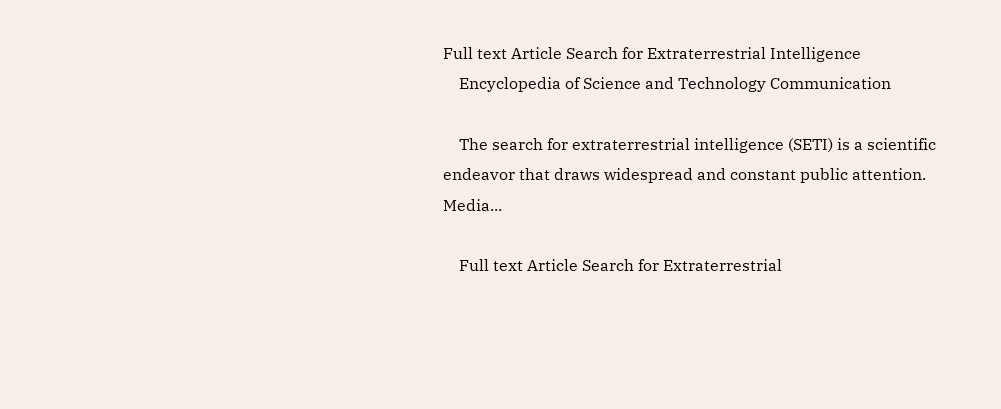Full text Article Search for Extraterrestrial Intelligence
    Encyclopedia of Science and Technology Communication

    The search for extraterrestrial intelligence (SETI) is a scientific endeavor that draws widespread and constant public attention. Media...

    Full text Article Search for Extraterrestrial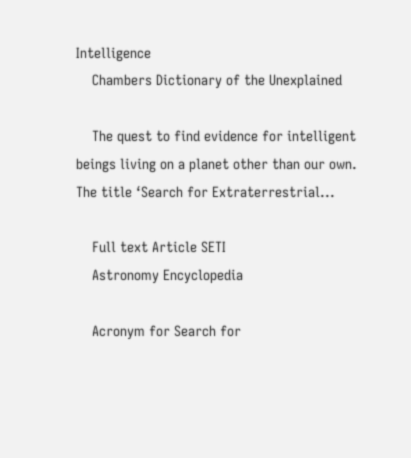Intelligence
    Chambers Dictionary of the Unexplained

    The quest to find evidence for intelligent beings living on a planet other than our own. The title ‘Search for Extraterrestrial...

    Full text Article SETI
    Astronomy Encyclopedia

    Acronym for Search for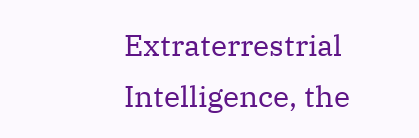Extraterrestrial Intelligence, the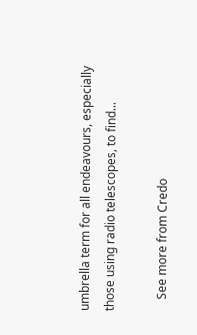umbrella term for all endeavours, especially those using radio telescopes, to find...

    See more from Credo